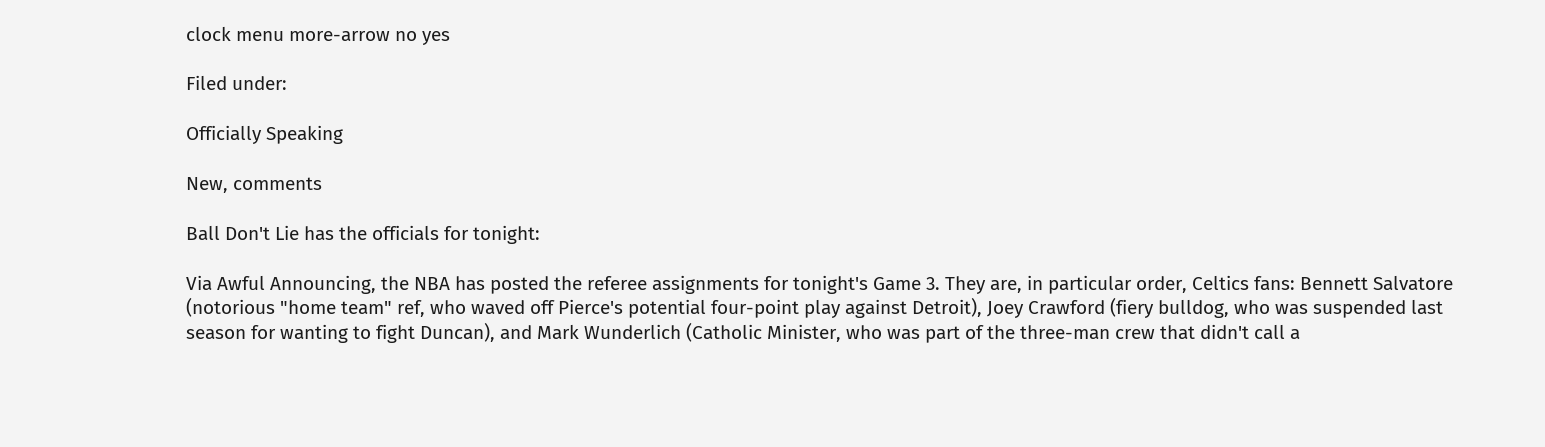clock menu more-arrow no yes

Filed under:

Officially Speaking

New, comments

Ball Don't Lie has the officials for tonight:

Via Awful Announcing, the NBA has posted the referee assignments for tonight's Game 3. They are, in particular order, Celtics fans: Bennett Salvatore (notorious "home team" ref, who waved off Pierce's potential four-point play against Detroit), Joey Crawford (fiery bulldog, who was suspended last season for wanting to fight Duncan), and Mark Wunderlich (Catholic Minister, who was part of the three-man crew that didn't call a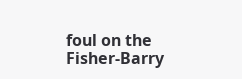foul on the Fisher-Barry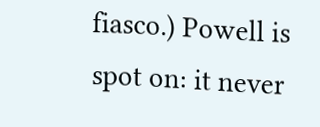fiasco.) Powell is spot on: it never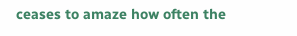ceases to amaze how often the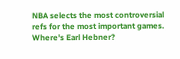NBA selects the most controversial refs for the most important games. Where's Earl Hebner?